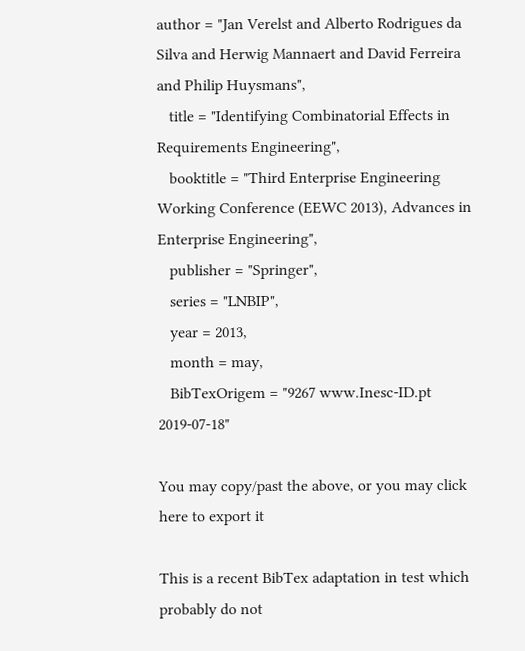author = "Jan Verelst and Alberto Rodrigues da Silva and Herwig Mannaert and David Ferreira and Philip Huysmans",
   title = "Identifying Combinatorial Effects in Requirements Engineering",
   booktitle = "Third Enterprise Engineering Working Conference (EEWC 2013), Advances in Enterprise Engineering",
   publisher = "Springer",
   series = "LNBIP",
   year = 2013,
   month = may,
   BibTexOrigem = "9267 www.Inesc-ID.pt 2019-07-18"

You may copy/past the above, or you may click here to export it

This is a recent BibTex adaptation in test which probably do not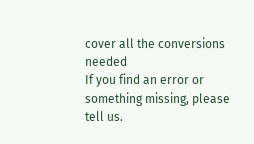cover all the conversions needed
If you find an error or something missing, please tell us.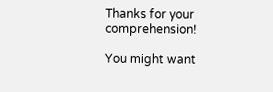Thanks for your comprehension!

You might want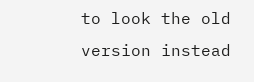to look the old version instead